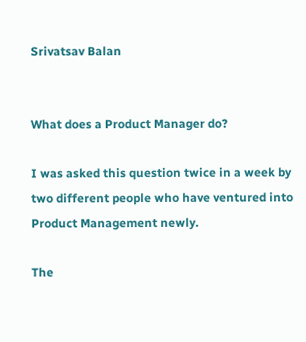Srivatsav Balan


What does a Product Manager do?

I was asked this question twice in a week by two different people who have ventured into Product Management newly.

The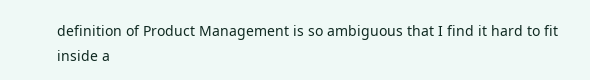definition of Product Management is so ambiguous that I find it hard to fit inside a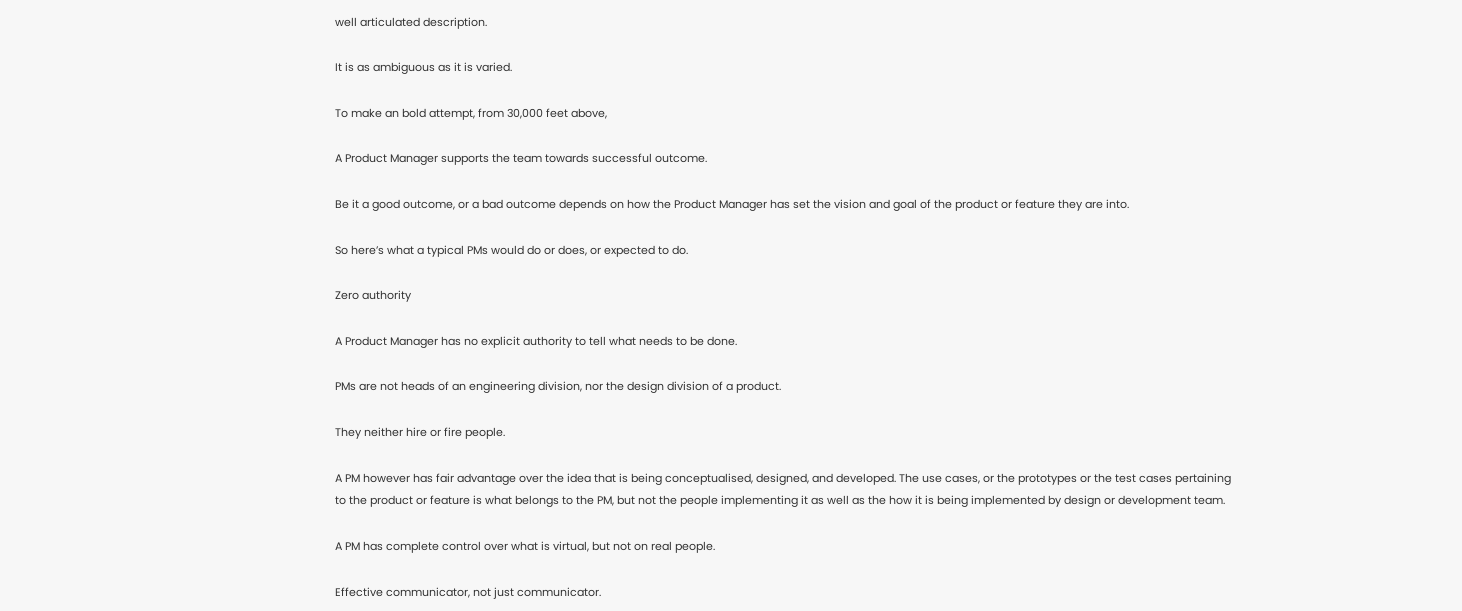well articulated description.

It is as ambiguous as it is varied.

To make an bold attempt, from 30,000 feet above,

A Product Manager supports the team towards successful outcome.

Be it a good outcome, or a bad outcome depends on how the Product Manager has set the vision and goal of the product or feature they are into.

So here’s what a typical PMs would do or does, or expected to do.

Zero authority

A Product Manager has no explicit authority to tell what needs to be done.

PMs are not heads of an engineering division, nor the design division of a product.

They neither hire or fire people.

A PM however has fair advantage over the idea that is being conceptualised, designed, and developed. The use cases, or the prototypes or the test cases pertaining to the product or feature is what belongs to the PM, but not the people implementing it as well as the how it is being implemented by design or development team.

A PM has complete control over what is virtual, but not on real people.

Effective communicator, not just communicator.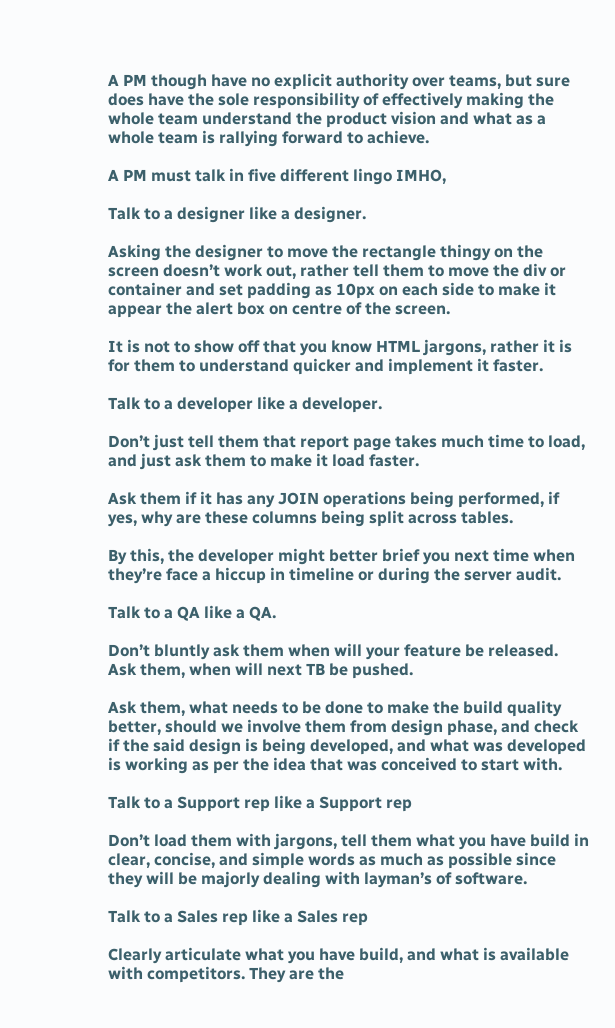A PM though have no explicit authority over teams, but sure does have the sole responsibility of effectively making the whole team understand the product vision and what as a whole team is rallying forward to achieve.

A PM must talk in five different lingo IMHO,

Talk to a designer like a designer.

Asking the designer to move the rectangle thingy on the screen doesn’t work out, rather tell them to move the div or container and set padding as 10px on each side to make it appear the alert box on centre of the screen.

It is not to show off that you know HTML jargons, rather it is for them to understand quicker and implement it faster.

Talk to a developer like a developer.

Don’t just tell them that report page takes much time to load, and just ask them to make it load faster.

Ask them if it has any JOIN operations being performed, if yes, why are these columns being split across tables.

By this, the developer might better brief you next time when they’re face a hiccup in timeline or during the server audit.

Talk to a QA like a QA.

Don’t bluntly ask them when will your feature be released. Ask them, when will next TB be pushed.

Ask them, what needs to be done to make the build quality better, should we involve them from design phase, and check if the said design is being developed, and what was developed is working as per the idea that was conceived to start with.

Talk to a Support rep like a Support rep

Don’t load them with jargons, tell them what you have build in clear, concise, and simple words as much as possible since they will be majorly dealing with layman’s of software.

Talk to a Sales rep like a Sales rep

Clearly articulate what you have build, and what is available with competitors. They are the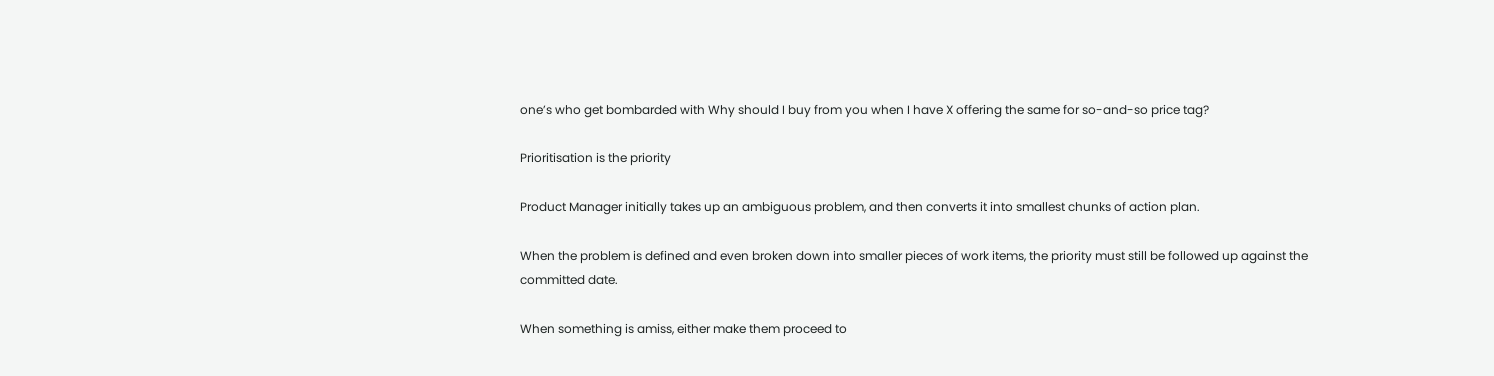one’s who get bombarded with Why should I buy from you when I have X offering the same for so-and-so price tag?

Prioritisation is the priority

Product Manager initially takes up an ambiguous problem, and then converts it into smallest chunks of action plan.

When the problem is defined and even broken down into smaller pieces of work items, the priority must still be followed up against the committed date.

When something is amiss, either make them proceed to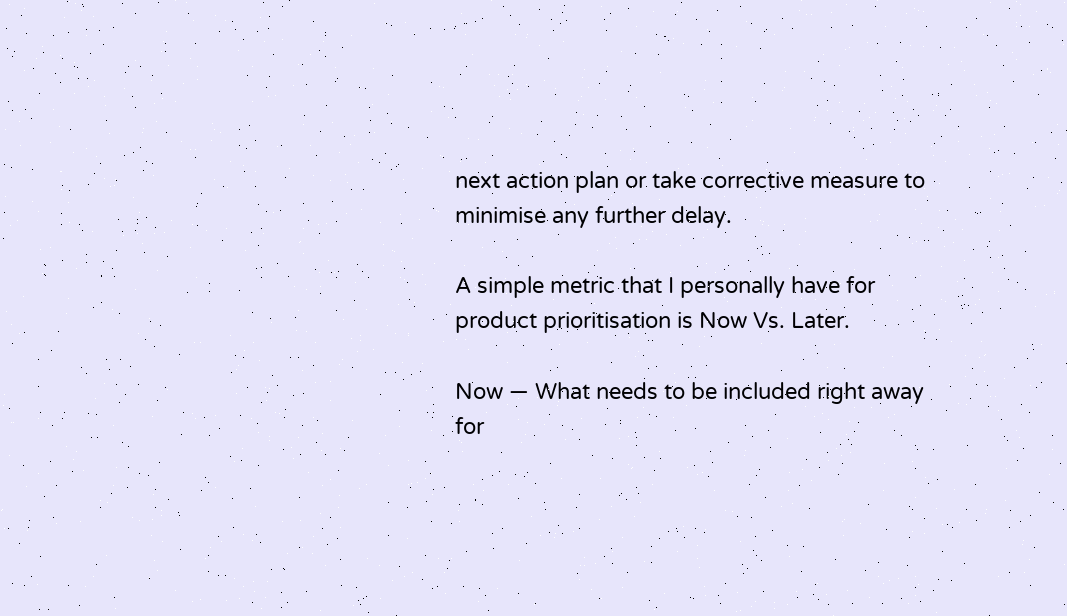next action plan or take corrective measure to minimise any further delay.

A simple metric that I personally have for product prioritisation is Now Vs. Later.

Now — What needs to be included right away for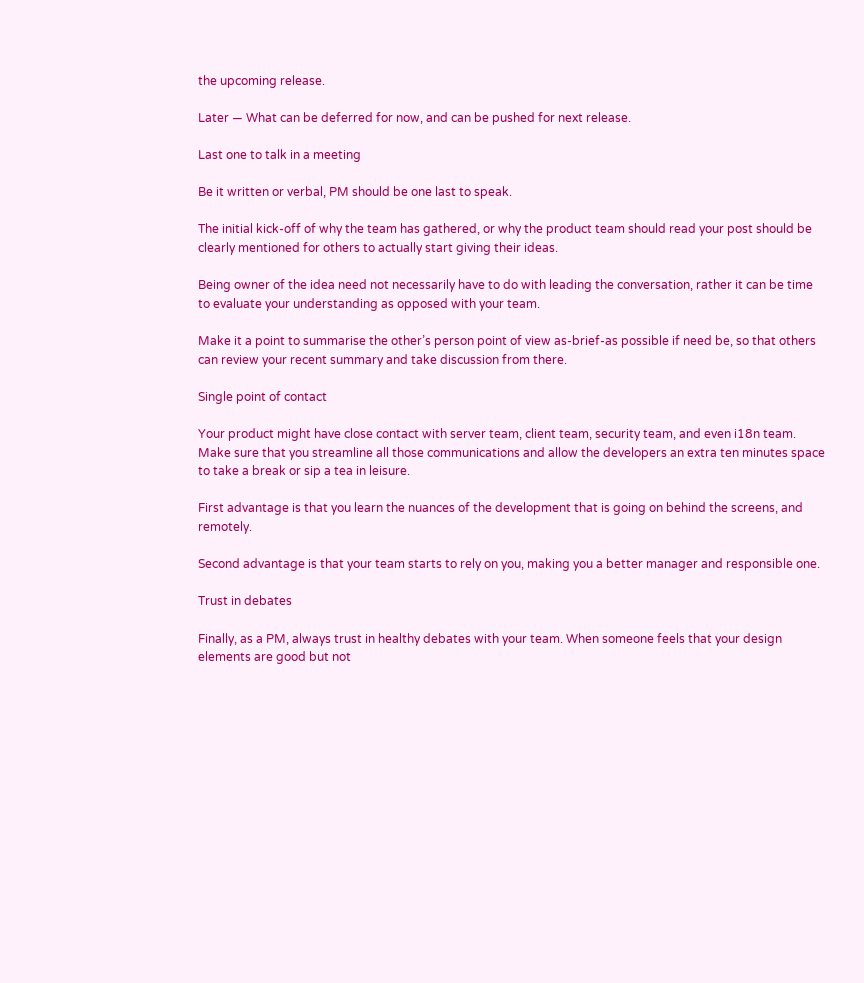the upcoming release.

Later — What can be deferred for now, and can be pushed for next release.

Last one to talk in a meeting

Be it written or verbal, PM should be one last to speak.

The initial kick-off of why the team has gathered, or why the product team should read your post should be clearly mentioned for others to actually start giving their ideas.

Being owner of the idea need not necessarily have to do with leading the conversation, rather it can be time to evaluate your understanding as opposed with your team.

Make it a point to summarise the other’s person point of view as-brief-as possible if need be, so that others can review your recent summary and take discussion from there.

Single point of contact

Your product might have close contact with server team, client team, security team, and even i18n team. Make sure that you streamline all those communications and allow the developers an extra ten minutes space to take a break or sip a tea in leisure.

First advantage is that you learn the nuances of the development that is going on behind the screens, and remotely.

Second advantage is that your team starts to rely on you, making you a better manager and responsible one.

Trust in debates

Finally, as a PM, always trust in healthy debates with your team. When someone feels that your design elements are good but not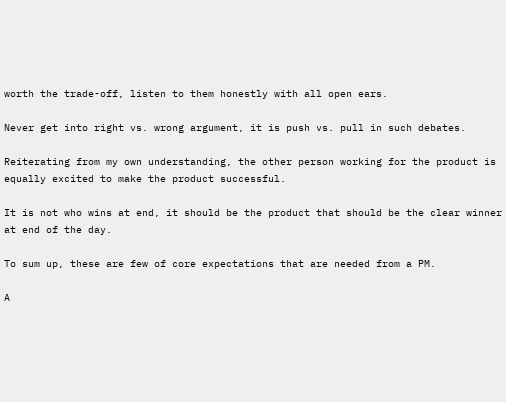worth the trade-off, listen to them honestly with all open ears.

Never get into right vs. wrong argument, it is push vs. pull in such debates.

Reiterating from my own understanding, the other person working for the product is equally excited to make the product successful.

It is not who wins at end, it should be the product that should be the clear winner at end of the day.

To sum up, these are few of core expectations that are needed from a PM.

A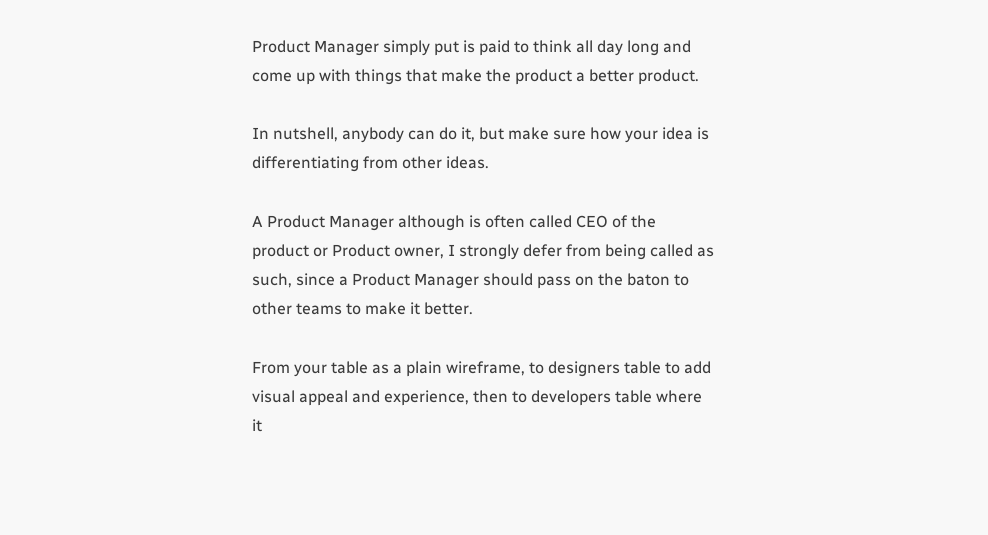Product Manager simply put is paid to think all day long and come up with things that make the product a better product.

In nutshell, anybody can do it, but make sure how your idea is differentiating from other ideas.

A Product Manager although is often called CEO of the product or Product owner, I strongly defer from being called as such, since a Product Manager should pass on the baton to other teams to make it better.

From your table as a plain wireframe, to designers table to add visual appeal and experience, then to developers table where it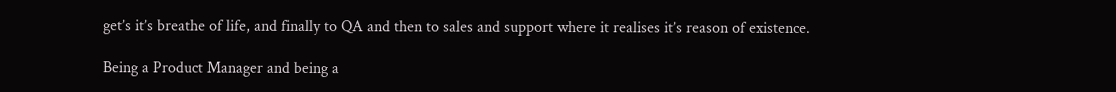get’s it’s breathe of life, and finally to QA and then to sales and support where it realises it’s reason of existence.

Being a Product Manager and being a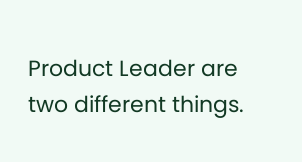Product Leader are two different things.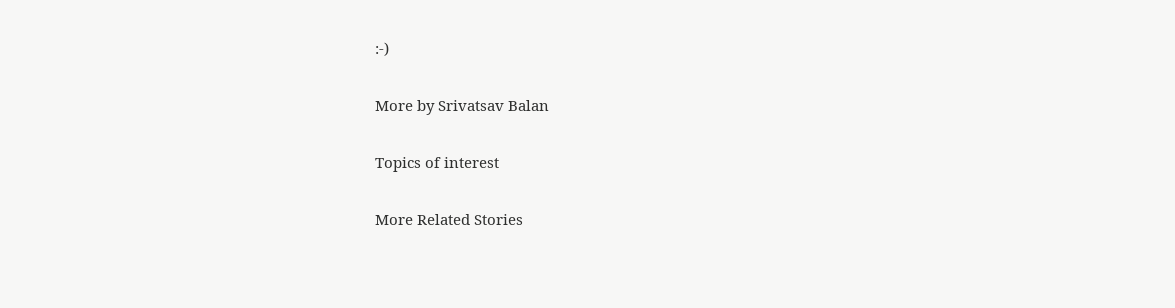:-)

More by Srivatsav Balan

Topics of interest

More Related Stories